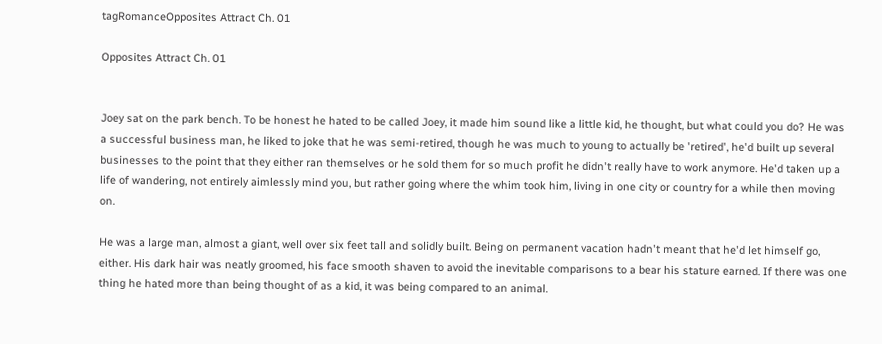tagRomanceOpposites Attract Ch. 01

Opposites Attract Ch. 01


Joey sat on the park bench. To be honest he hated to be called Joey, it made him sound like a little kid, he thought, but what could you do? He was a successful business man, he liked to joke that he was semi-retired, though he was much to young to actually be 'retired', he'd built up several businesses to the point that they either ran themselves or he sold them for so much profit he didn't really have to work anymore. He'd taken up a life of wandering, not entirely aimlessly mind you, but rather going where the whim took him, living in one city or country for a while then moving on.

He was a large man, almost a giant, well over six feet tall and solidly built. Being on permanent vacation hadn't meant that he'd let himself go, either. His dark hair was neatly groomed, his face smooth shaven to avoid the inevitable comparisons to a bear his stature earned. If there was one thing he hated more than being thought of as a kid, it was being compared to an animal.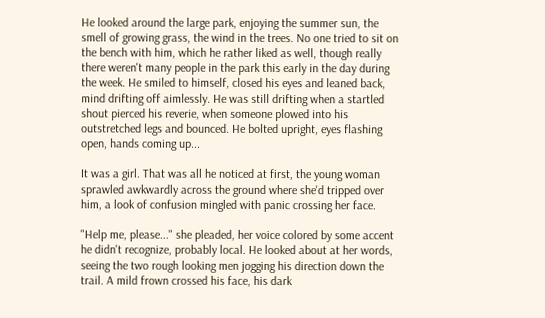He looked around the large park, enjoying the summer sun, the smell of growing grass, the wind in the trees. No one tried to sit on the bench with him, which he rather liked as well, though really there weren't many people in the park this early in the day during the week. He smiled to himself, closed his eyes and leaned back, mind drifting off aimlessly. He was still drifting when a startled shout pierced his reverie, when someone plowed into his outstretched legs and bounced. He bolted upright, eyes flashing open, hands coming up...

It was a girl. That was all he noticed at first, the young woman sprawled awkwardly across the ground where she'd tripped over him, a look of confusion mingled with panic crossing her face.

"Help me, please..." she pleaded, her voice colored by some accent he didn't recognize, probably local. He looked about at her words, seeing the two rough looking men jogging his direction down the trail. A mild frown crossed his face, his dark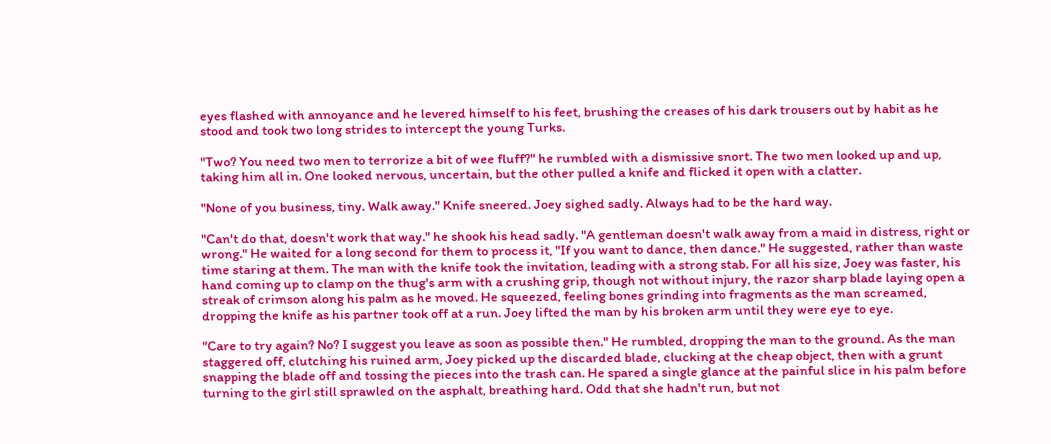eyes flashed with annoyance and he levered himself to his feet, brushing the creases of his dark trousers out by habit as he stood and took two long strides to intercept the young Turks.

"Two? You need two men to terrorize a bit of wee fluff?" he rumbled with a dismissive snort. The two men looked up and up, taking him all in. One looked nervous, uncertain, but the other pulled a knife and flicked it open with a clatter.

"None of you business, tiny. Walk away." Knife sneered. Joey sighed sadly. Always had to be the hard way.

"Can't do that, doesn't work that way." he shook his head sadly. "A gentleman doesn't walk away from a maid in distress, right or wrong." He waited for a long second for them to process it, "If you want to dance, then dance." He suggested, rather than waste time staring at them. The man with the knife took the invitation, leading with a strong stab. For all his size, Joey was faster, his hand coming up to clamp on the thug's arm with a crushing grip, though not without injury, the razor sharp blade laying open a streak of crimson along his palm as he moved. He squeezed, feeling bones grinding into fragments as the man screamed, dropping the knife as his partner took off at a run. Joey lifted the man by his broken arm until they were eye to eye.

"Care to try again? No? I suggest you leave as soon as possible then." He rumbled, dropping the man to the ground. As the man staggered off, clutching his ruined arm, Joey picked up the discarded blade, clucking at the cheap object, then with a grunt snapping the blade off and tossing the pieces into the trash can. He spared a single glance at the painful slice in his palm before turning to the girl still sprawled on the asphalt, breathing hard. Odd that she hadn't run, but not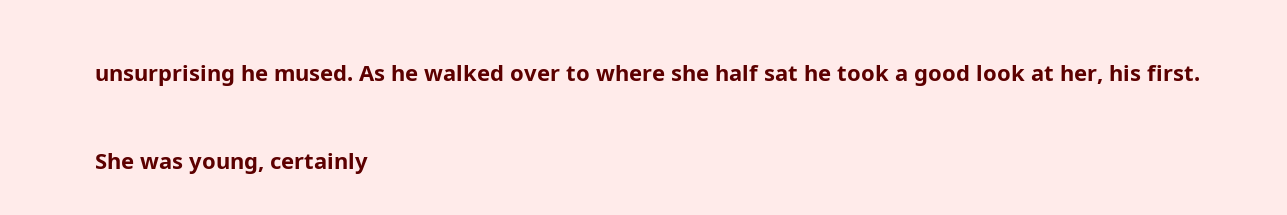unsurprising he mused. As he walked over to where she half sat he took a good look at her, his first.

She was young, certainly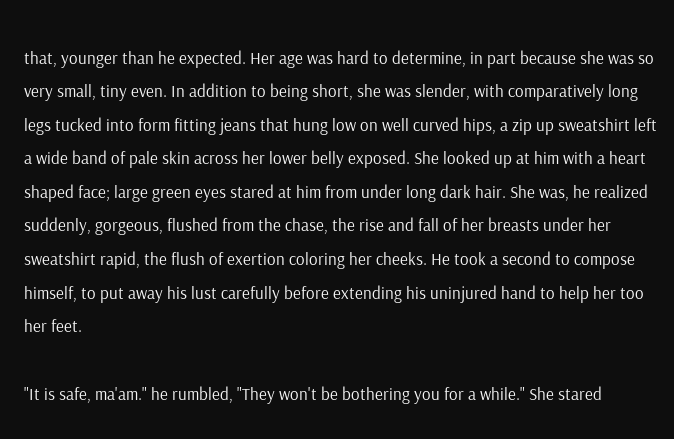that, younger than he expected. Her age was hard to determine, in part because she was so very small, tiny even. In addition to being short, she was slender, with comparatively long legs tucked into form fitting jeans that hung low on well curved hips, a zip up sweatshirt left a wide band of pale skin across her lower belly exposed. She looked up at him with a heart shaped face; large green eyes stared at him from under long dark hair. She was, he realized suddenly, gorgeous, flushed from the chase, the rise and fall of her breasts under her sweatshirt rapid, the flush of exertion coloring her cheeks. He took a second to compose himself, to put away his lust carefully before extending his uninjured hand to help her too her feet.

"It is safe, ma'am." he rumbled, "They won't be bothering you for a while." She stared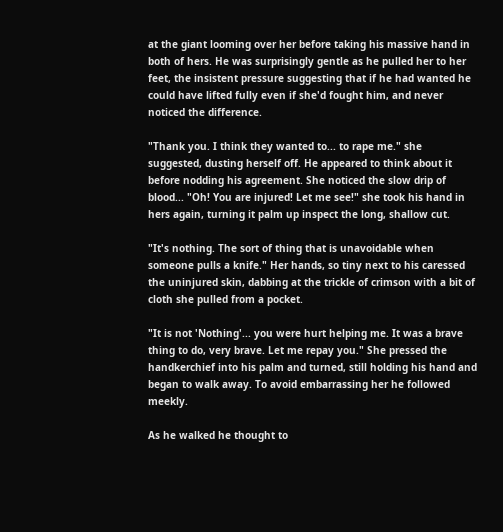at the giant looming over her before taking his massive hand in both of hers. He was surprisingly gentle as he pulled her to her feet, the insistent pressure suggesting that if he had wanted he could have lifted fully even if she'd fought him, and never noticed the difference.

"Thank you. I think they wanted to... to rape me." she suggested, dusting herself off. He appeared to think about it before nodding his agreement. She noticed the slow drip of blood... "Oh! You are injured! Let me see!" she took his hand in hers again, turning it palm up inspect the long, shallow cut.

"It's nothing. The sort of thing that is unavoidable when someone pulls a knife." Her hands, so tiny next to his caressed the uninjured skin, dabbing at the trickle of crimson with a bit of cloth she pulled from a pocket.

"It is not 'Nothing'... you were hurt helping me. It was a brave thing to do, very brave. Let me repay you." She pressed the handkerchief into his palm and turned, still holding his hand and began to walk away. To avoid embarrassing her he followed meekly.

As he walked he thought to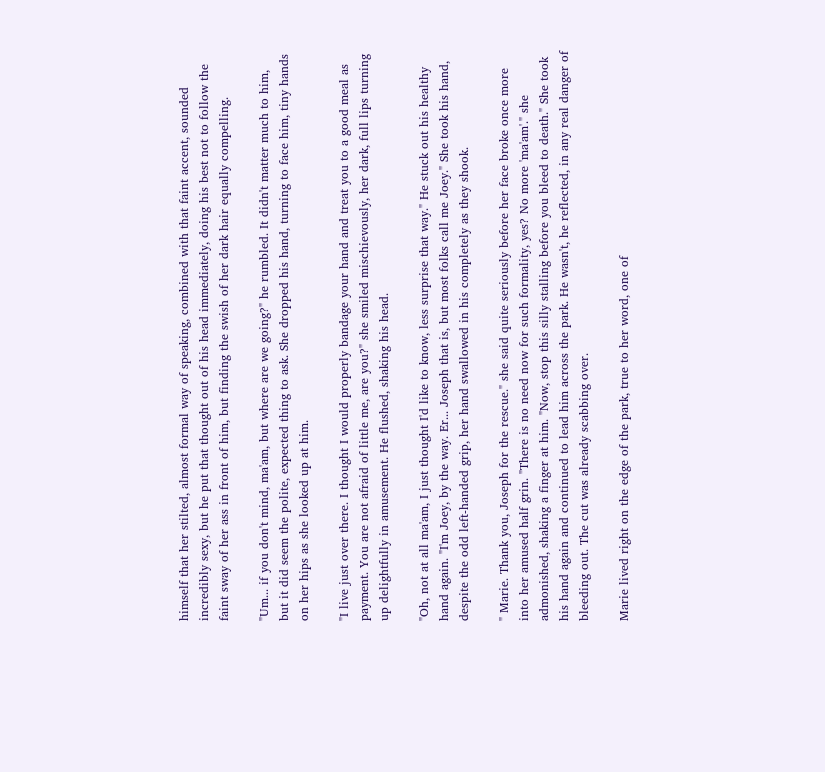himself that her stilted, almost formal way of speaking, combined with that faint accent, sounded incredibly sexy, but he put that thought out of his head immediately, doing his best not to follow the faint sway of her ass in front of him, but finding the swish of her dark hair equally compelling.

"Um... if you don't mind, ma'am, but where are we going?" he rumbled. It didn't matter much to him, but it did seem the polite, expected thing to ask. She dropped his hand, turning to face him, tiny hands on her hips as she looked up at him.

"I live just over there. I thought I would properly bandage your hand and treat you to a good meal as payment. You are not afraid of little me, are you?" she smiled mischievously, her dark, full lips turning up delightfully in amusement. He flushed, shaking his head.

"Oh, not at all ma'am, I just thought I'd like to know, less surprise that way." He stuck out his healthy hand again. "I'm Joey, by the way. Er... Joseph that is, but most folks call me Joey." She took his hand, despite the odd left-handed grip, her hand swallowed in his completely as they shook.

" Marie. Thank you, Joseph for the rescue." she said quite seriously before her face broke once more into her amused half grin. "There is no need now for such formality, yes? No more 'ma'am'." she admonished, shaking a finger at him. "Now, stop this silly stalling before you bleed to death." She took his hand again and continued to lead him across the park. He wasn't, he reflected, in any real danger of bleeding out. The cut was already scabbing over.

Marie lived right on the edge of the park, true to her word, one of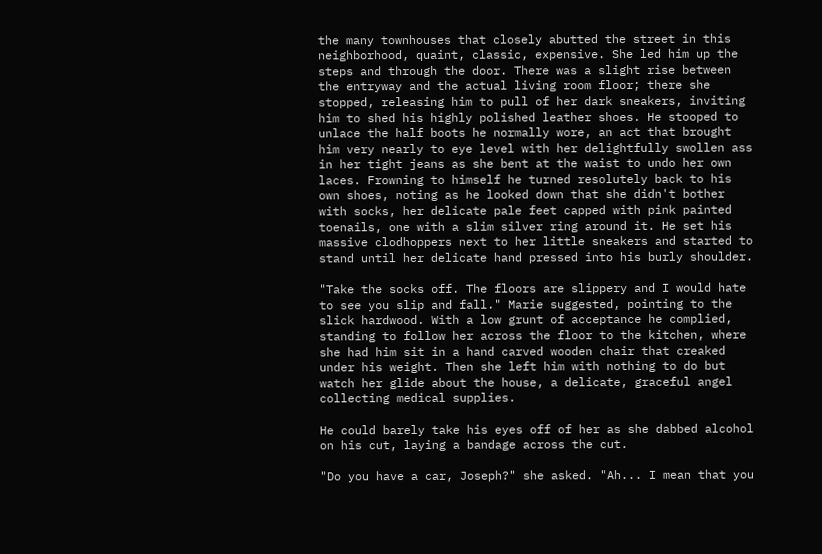the many townhouses that closely abutted the street in this neighborhood, quaint, classic, expensive. She led him up the steps and through the door. There was a slight rise between the entryway and the actual living room floor; there she stopped, releasing him to pull of her dark sneakers, inviting him to shed his highly polished leather shoes. He stooped to unlace the half boots he normally wore, an act that brought him very nearly to eye level with her delightfully swollen ass in her tight jeans as she bent at the waist to undo her own laces. Frowning to himself he turned resolutely back to his own shoes, noting as he looked down that she didn't bother with socks, her delicate pale feet capped with pink painted toenails, one with a slim silver ring around it. He set his massive clodhoppers next to her little sneakers and started to stand until her delicate hand pressed into his burly shoulder.

"Take the socks off. The floors are slippery and I would hate to see you slip and fall." Marie suggested, pointing to the slick hardwood. With a low grunt of acceptance he complied, standing to follow her across the floor to the kitchen, where she had him sit in a hand carved wooden chair that creaked under his weight. Then she left him with nothing to do but watch her glide about the house, a delicate, graceful angel collecting medical supplies.

He could barely take his eyes off of her as she dabbed alcohol on his cut, laying a bandage across the cut.

"Do you have a car, Joseph?" she asked. "Ah... I mean that you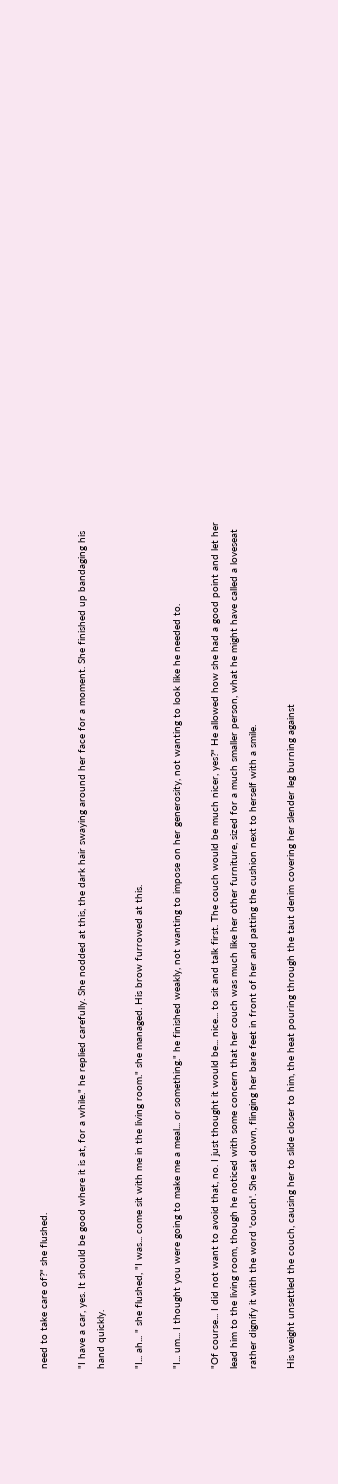need to take care of?" she flushed.

"I have a car, yes. It should be good where it is at, for a while." he replied carefully. She nodded at this, the dark hair swaying around her face for a moment. She finished up bandaging his hand quickly.

"I... ah... " she flushed, "I was... come sit with me in the living room." she managed. His brow furrowed at this.

"I... um... I thought you were going to make me a meal... or something." he finished weakly, not wanting to impose on her generosity, not wanting to look like he needed to.

"Of course... I did not want to avoid that, no. I just thought it would be... nice... to sit and talk first. The couch would be much nicer, yes?" He allowed how she had a good point and let her lead him to the living room, though he noticed with some concern that her couch was much like her other furniture, sized for a much smaller person, what he might have called a loveseat rather dignify it with the word 'couch'. She sat down, flinging her bare feet in front of her and patting the cushion next to herself with a smile.

His weight unsettled the couch, causing her to slide closer to him, the heat pouring through the taut denim covering her slender leg burning against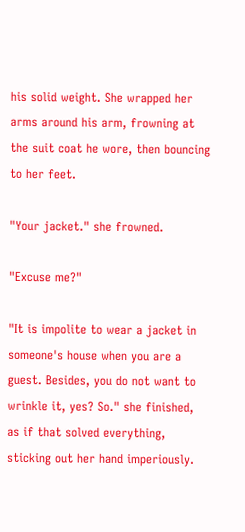his solid weight. She wrapped her arms around his arm, frowning at the suit coat he wore, then bouncing to her feet.

"Your jacket." she frowned.

"Excuse me?"

"It is impolite to wear a jacket in someone's house when you are a guest. Besides, you do not want to wrinkle it, yes? So." she finished, as if that solved everything, sticking out her hand imperiously.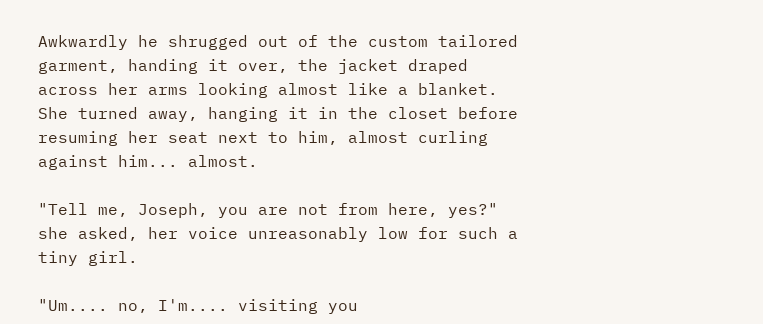Awkwardly he shrugged out of the custom tailored garment, handing it over, the jacket draped across her arms looking almost like a blanket. She turned away, hanging it in the closet before resuming her seat next to him, almost curling against him... almost.

"Tell me, Joseph, you are not from here, yes?" she asked, her voice unreasonably low for such a tiny girl.

"Um.... no, I'm.... visiting you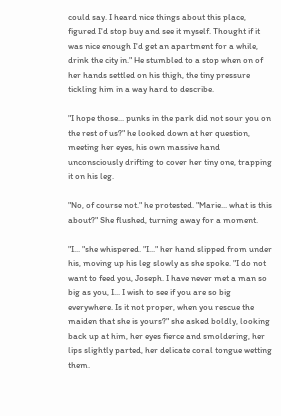could say. I heard nice things about this place, figured I'd stop buy and see it myself. Thought if it was nice enough I'd get an apartment for a while, drink the city in." He stumbled to a stop when on of her hands settled on his thigh, the tiny pressure tickling him in a way hard to describe.

"I hope those... punks in the park did not sour you on the rest of us?" he looked down at her question, meeting her eyes, his own massive hand unconsciously drifting to cover her tiny one, trapping it on his leg.

"No, of course not." he protested. "Marie... what is this about?" She flushed, turning away for a moment.

"I... "she whispered. "I..." her hand slipped from under his, moving up his leg slowly as she spoke. "I do not want to feed you, Joseph. I have never met a man so big as you, I... I wish to see if you are so big everywhere. Is it not proper, when you rescue the maiden that she is yours?" she asked boldly, looking back up at him, her eyes fierce and smoldering, her lips slightly parted, her delicate coral tongue wetting them.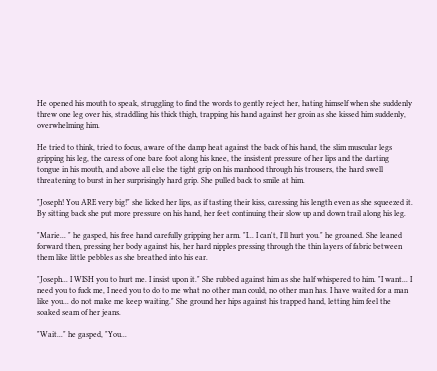He opened his mouth to speak, struggling to find the words to gently reject her, hating himself when she suddenly threw one leg over his, straddling his thick thigh, trapping his hand against her groin as she kissed him suddenly, overwhelming him.

He tried to think, tried to focus, aware of the damp heat against the back of his hand, the slim muscular legs gripping his leg, the caress of one bare foot along his knee, the insistent pressure of her lips and the darting tongue in his mouth, and above all else the tight grip on his manhood through his trousers, the hard swell threatening to burst in her surprisingly hard grip. She pulled back to smile at him.

"Joseph! You ARE very big!" she licked her lips, as if tasting their kiss, caressing his length even as she squeezed it. By sitting back she put more pressure on his hand, her feet continuing their slow up and down trail along his leg.

"Marie... " he gasped, his free hand carefully gripping her arm. "I... I can't, I'll hurt you." he groaned. She leaned forward then, pressing her body against his, her hard nipples pressing through the thin layers of fabric between them like little pebbles as she breathed into his ear.

"Joseph... I WISH you to hurt me. I insist upon it." She rubbed against him as she half whispered to him. "I want... I need you to fuck me, I need you to do to me what no other man could, no other man has. I have waited for a man like you... do not make me keep waiting." She ground her hips against his trapped hand, letting him feel the soaked seam of her jeans.

"Wait..." he gasped, "You...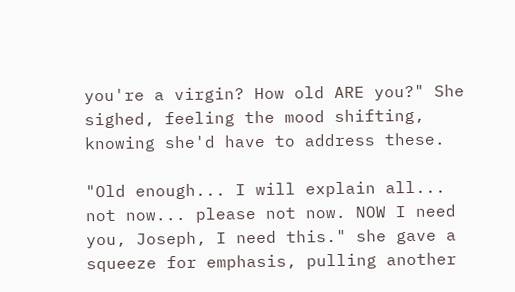you're a virgin? How old ARE you?" She sighed, feeling the mood shifting, knowing she'd have to address these.

"Old enough... I will explain all... not now... please not now. NOW I need you, Joseph, I need this." she gave a squeeze for emphasis, pulling another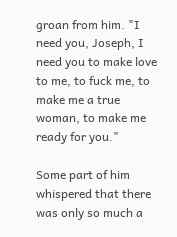groan from him. "I need you, Joseph, I need you to make love to me, to fuck me, to make me a true woman, to make me ready for you."

Some part of him whispered that there was only so much a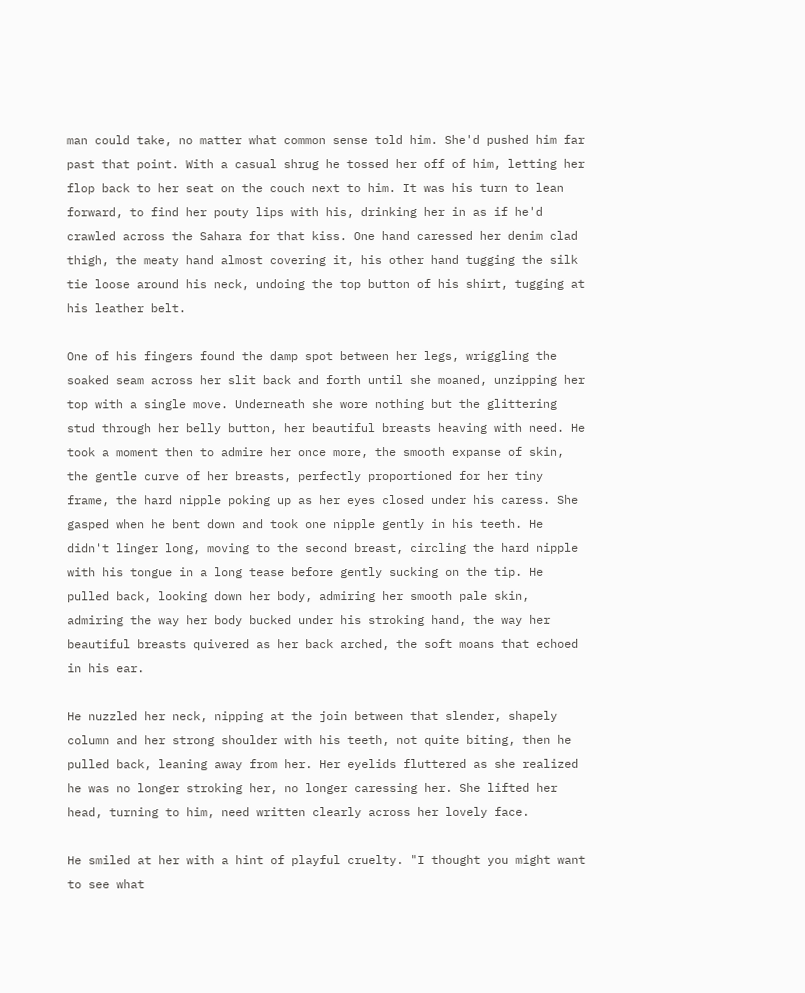man could take, no matter what common sense told him. She'd pushed him far past that point. With a casual shrug he tossed her off of him, letting her flop back to her seat on the couch next to him. It was his turn to lean forward, to find her pouty lips with his, drinking her in as if he'd crawled across the Sahara for that kiss. One hand caressed her denim clad thigh, the meaty hand almost covering it, his other hand tugging the silk tie loose around his neck, undoing the top button of his shirt, tugging at his leather belt.

One of his fingers found the damp spot between her legs, wriggling the soaked seam across her slit back and forth until she moaned, unzipping her top with a single move. Underneath she wore nothing but the glittering stud through her belly button, her beautiful breasts heaving with need. He took a moment then to admire her once more, the smooth expanse of skin, the gentle curve of her breasts, perfectly proportioned for her tiny frame, the hard nipple poking up as her eyes closed under his caress. She gasped when he bent down and took one nipple gently in his teeth. He didn't linger long, moving to the second breast, circling the hard nipple with his tongue in a long tease before gently sucking on the tip. He pulled back, looking down her body, admiring her smooth pale skin, admiring the way her body bucked under his stroking hand, the way her beautiful breasts quivered as her back arched, the soft moans that echoed in his ear.

He nuzzled her neck, nipping at the join between that slender, shapely column and her strong shoulder with his teeth, not quite biting, then he pulled back, leaning away from her. Her eyelids fluttered as she realized he was no longer stroking her, no longer caressing her. She lifted her head, turning to him, need written clearly across her lovely face.

He smiled at her with a hint of playful cruelty. "I thought you might want to see what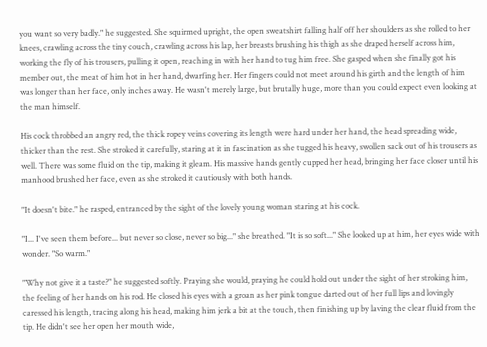you want so very badly." he suggested. She squirmed upright, the open sweatshirt falling half off her shoulders as she rolled to her knees, crawling across the tiny couch, crawling across his lap, her breasts brushing his thigh as she draped herself across him, working the fly of his trousers, pulling it open, reaching in with her hand to tug him free. She gasped when she finally got his member out, the meat of him hot in her hand, dwarfing her. Her fingers could not meet around his girth and the length of him was longer than her face, only inches away. He wasn't merely large, but brutally huge, more than you could expect even looking at the man himself.

His cock throbbed an angry red, the thick ropey veins covering its length were hard under her hand, the head spreading wide, thicker than the rest. She stroked it carefully, staring at it in fascination as she tugged his heavy, swollen sack out of his trousers as well. There was some fluid on the tip, making it gleam. His massive hands gently cupped her head, bringing her face closer until his manhood brushed her face, even as she stroked it cautiously with both hands.

"It doesn't bite." he rasped, entranced by the sight of the lovely young woman staring at his cock.

"I... I've seen them before... but never so close, never so big..." she breathed. "It is so soft..." She looked up at him, her eyes wide with wonder. "So warm."

"Why not give it a taste?" he suggested softly. Praying she would, praying he could hold out under the sight of her stroking him, the feeling of her hands on his rod. He closed his eyes with a groan as her pink tongue darted out of her full lips and lovingly caressed his length, tracing along his head, making him jerk a bit at the touch, then finishing up by laving the clear fluid from the tip. He didn't see her open her mouth wide,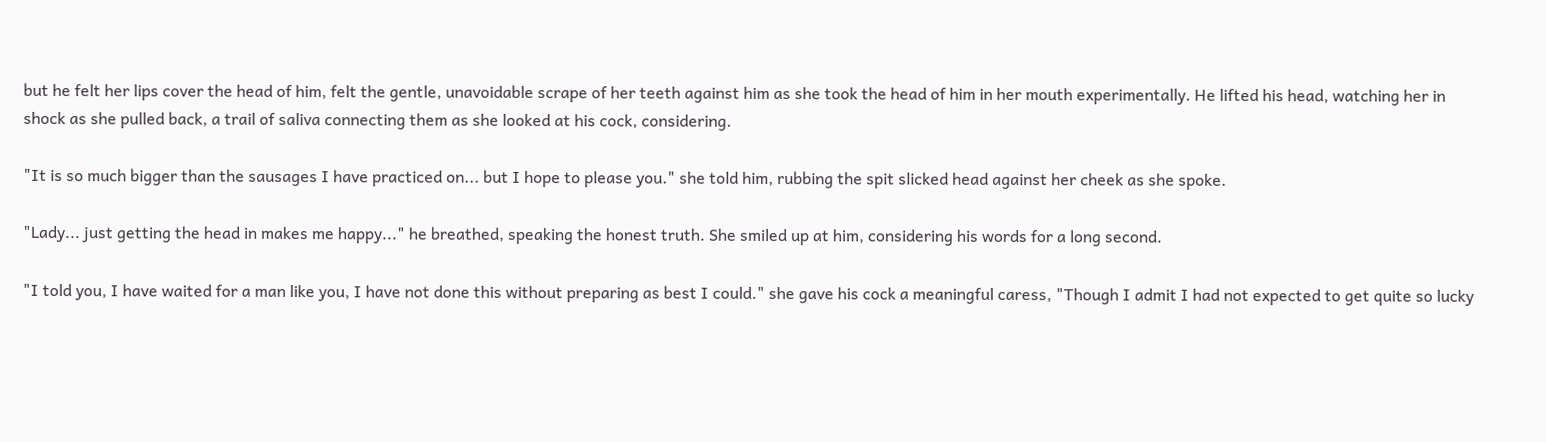but he felt her lips cover the head of him, felt the gentle, unavoidable scrape of her teeth against him as she took the head of him in her mouth experimentally. He lifted his head, watching her in shock as she pulled back, a trail of saliva connecting them as she looked at his cock, considering.

"It is so much bigger than the sausages I have practiced on... but I hope to please you." she told him, rubbing the spit slicked head against her cheek as she spoke.

"Lady... just getting the head in makes me happy..." he breathed, speaking the honest truth. She smiled up at him, considering his words for a long second.

"I told you, I have waited for a man like you, I have not done this without preparing as best I could." she gave his cock a meaningful caress, "Though I admit I had not expected to get quite so lucky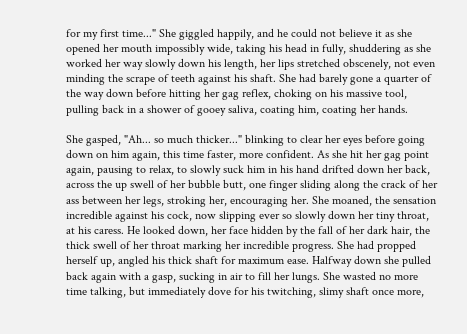for my first time..." She giggled happily, and he could not believe it as she opened her mouth impossibly wide, taking his head in fully, shuddering as she worked her way slowly down his length, her lips stretched obscenely, not even minding the scrape of teeth against his shaft. She had barely gone a quarter of the way down before hitting her gag reflex, choking on his massive tool, pulling back in a shower of gooey saliva, coating him, coating her hands.

She gasped, "Ah... so much thicker..." blinking to clear her eyes before going down on him again, this time faster, more confident. As she hit her gag point again, pausing to relax, to slowly suck him in his hand drifted down her back, across the up swell of her bubble butt, one finger sliding along the crack of her ass between her legs, stroking her, encouraging her. She moaned, the sensation incredible against his cock, now slipping ever so slowly down her tiny throat, at his caress. He looked down, her face hidden by the fall of her dark hair, the thick swell of her throat marking her incredible progress. She had propped herself up, angled his thick shaft for maximum ease. Halfway down she pulled back again with a gasp, sucking in air to fill her lungs. She wasted no more time talking, but immediately dove for his twitching, slimy shaft once more,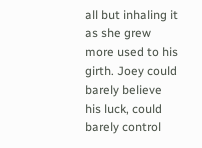all but inhaling it as she grew more used to his girth. Joey could barely believe his luck, could barely control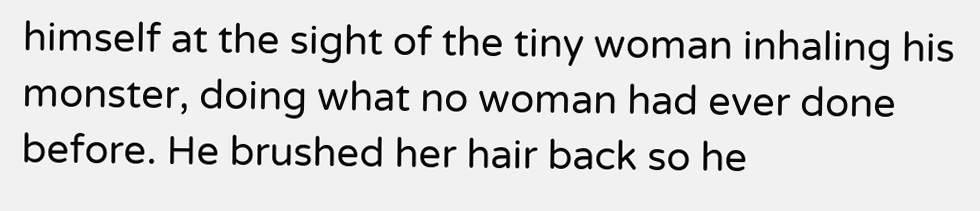himself at the sight of the tiny woman inhaling his monster, doing what no woman had ever done before. He brushed her hair back so he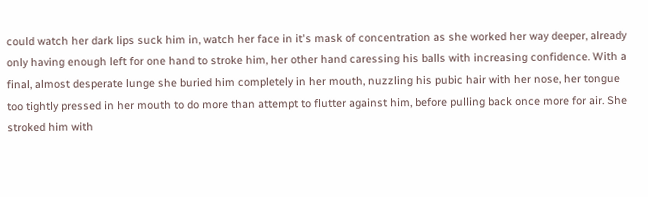could watch her dark lips suck him in, watch her face in it's mask of concentration as she worked her way deeper, already only having enough left for one hand to stroke him, her other hand caressing his balls with increasing confidence. With a final, almost desperate lunge she buried him completely in her mouth, nuzzling his pubic hair with her nose, her tongue too tightly pressed in her mouth to do more than attempt to flutter against him, before pulling back once more for air. She stroked him with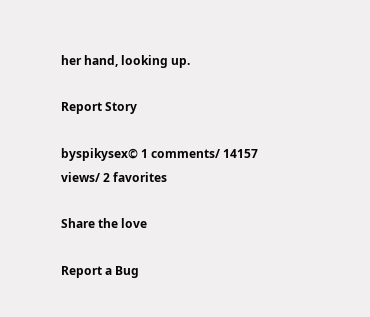her hand, looking up.

Report Story

byspikysex© 1 comments/ 14157 views/ 2 favorites

Share the love

Report a Bug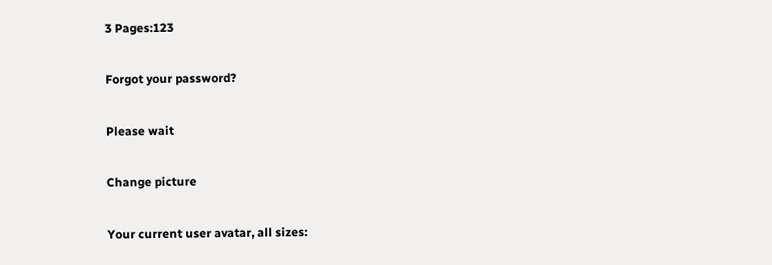3 Pages:123

Forgot your password?

Please wait

Change picture

Your current user avatar, all sizes: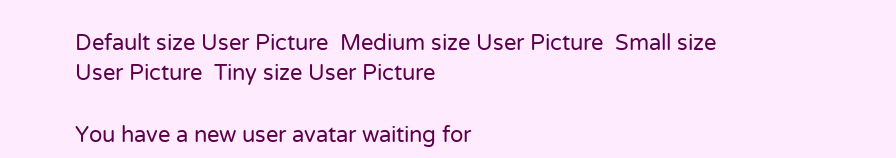Default size User Picture  Medium size User Picture  Small size User Picture  Tiny size User Picture

You have a new user avatar waiting for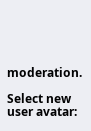moderation.

Select new user avatar: